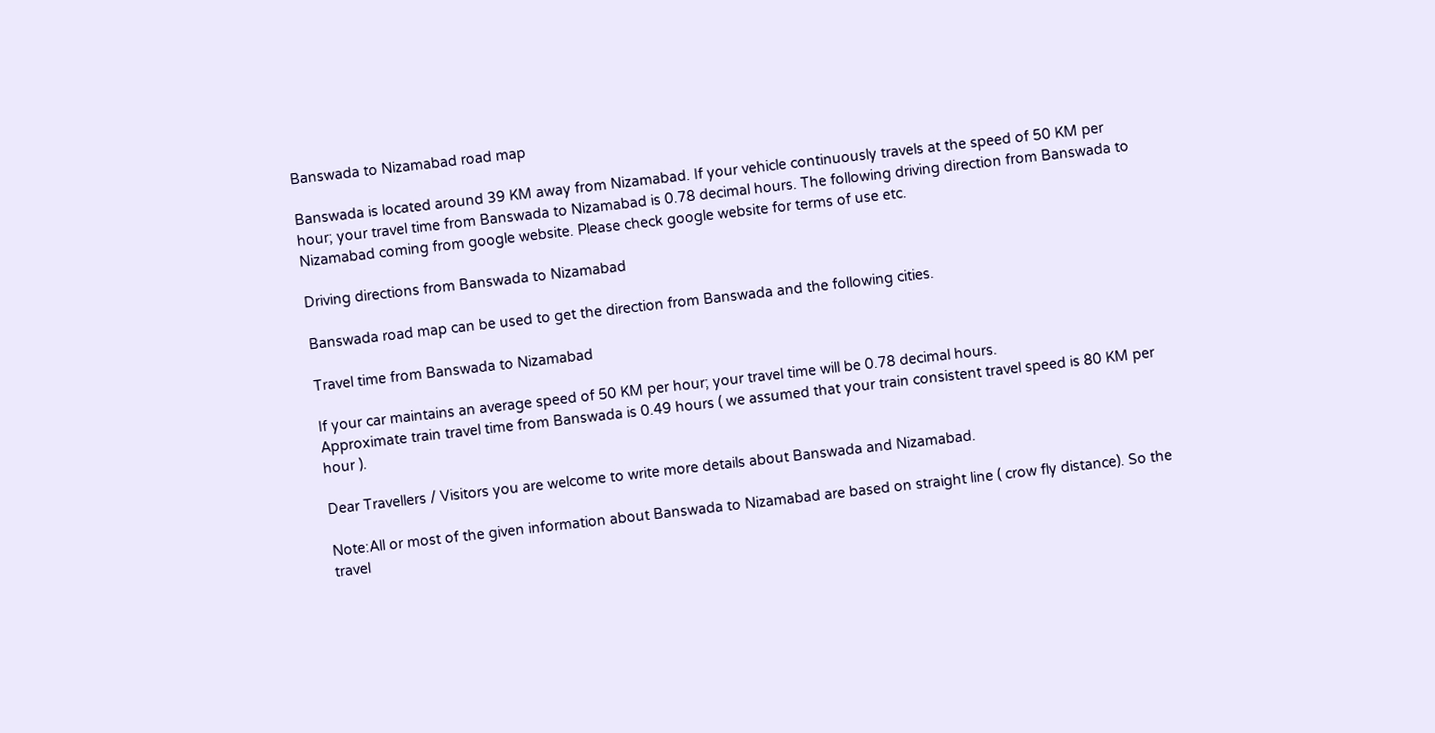Banswada to Nizamabad road map

Banswada is located around 39 KM away from Nizamabad. If your vehicle continuously travels at the speed of 50 KM per hour; your travel time from Banswada to Nizamabad is 0.78 decimal hours. The following driving direction from Banswada to Nizamabad coming from google website. Please check google website for terms of use etc.

Driving directions from Banswada to Nizamabad

Banswada road map can be used to get the direction from Banswada and the following cities.

Travel time from Banswada to Nizamabad

If your car maintains an average speed of 50 KM per hour; your travel time will be 0.78 decimal hours.
Approximate train travel time from Banswada is 0.49 hours ( we assumed that your train consistent travel speed is 80 KM per hour ).

Dear Travellers / Visitors you are welcome to write more details about Banswada and Nizamabad.

Note:All or most of the given information about Banswada to Nizamabad are based on straight line ( crow fly distance). So the travel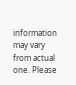information may vary from actual one. Please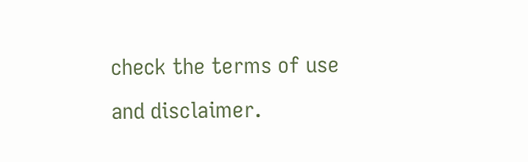check the terms of use and disclaimer.